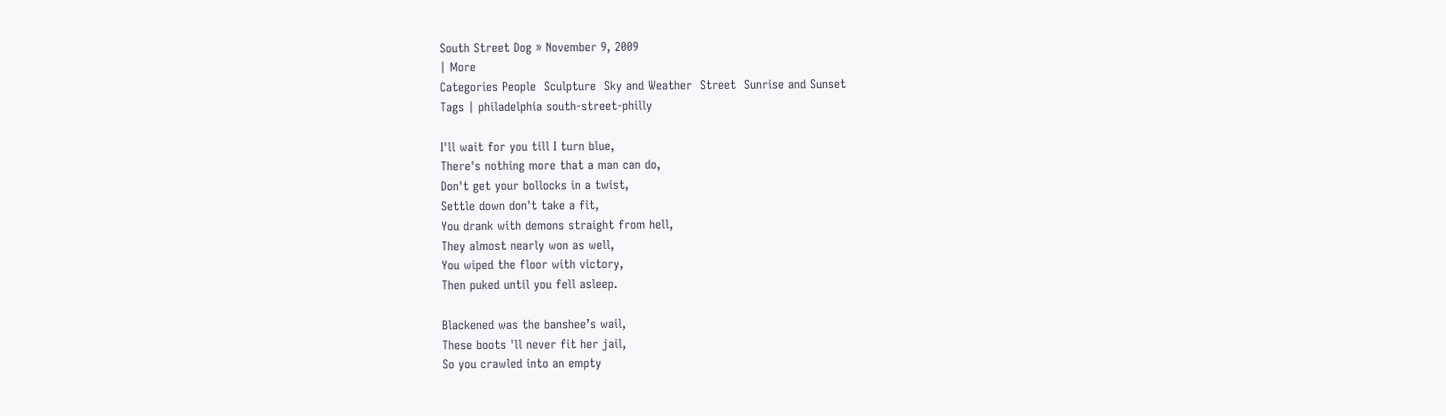South Street Dog » November 9, 2009
| More
Categories People  Sculpture  Sky and Weather  Street  Sunrise and Sunset
Tags | philadelphia south-street-philly

I'll wait for you till I turn blue,
There's nothing more that a man can do,
Don't get your bollocks in a twist,
Settle down don't take a fit,
You drank with demons straight from hell,
They almost nearly won as well,
You wiped the floor with victory,
Then puked until you fell asleep.

Blackened was the banshee’s wail,
These boots 'll never fit her jail,
So you crawled into an empty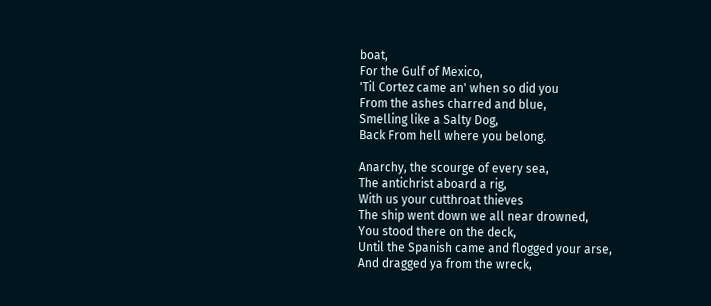boat,
For the Gulf of Mexico,
'Til Cortez came an' when so did you
From the ashes charred and blue,
Smelling like a Salty Dog,
Back From hell where you belong.

Anarchy, the scourge of every sea,
The antichrist aboard a rig,
With us your cutthroat thieves
The ship went down we all near drowned,
You stood there on the deck,
Until the Spanish came and flogged your arse,
And dragged ya from the wreck,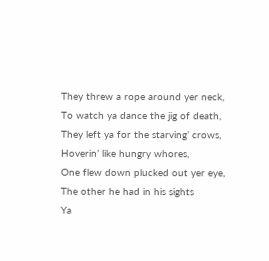They threw a rope around yer neck,
To watch ya dance the jig of death,
They left ya for the starving’ crows,
Hoverin’ like hungry whores,
One flew down plucked out yer eye,
The other he had in his sights
Ya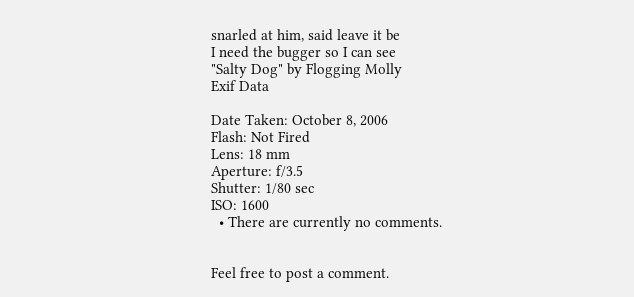snarled at him, said leave it be
I need the bugger so I can see
"Salty Dog" by Flogging Molly
Exif Data

Date Taken: October 8, 2006
Flash: Not Fired
Lens: 18 mm
Aperture: f/3.5
Shutter: 1/80 sec
ISO: 1600
  • There are currently no comments.


Feel free to post a comment.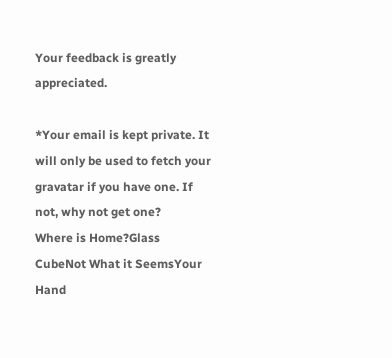Your feedback is greatly appreciated.

*Your email is kept private. It will only be used to fetch your gravatar if you have one. If not, why not get one?
Where is Home?Glass CubeNot What it SeemsYour Hand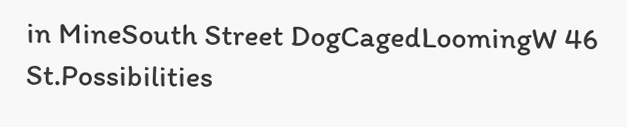in MineSouth Street DogCagedLoomingW 46 St.Possibilities